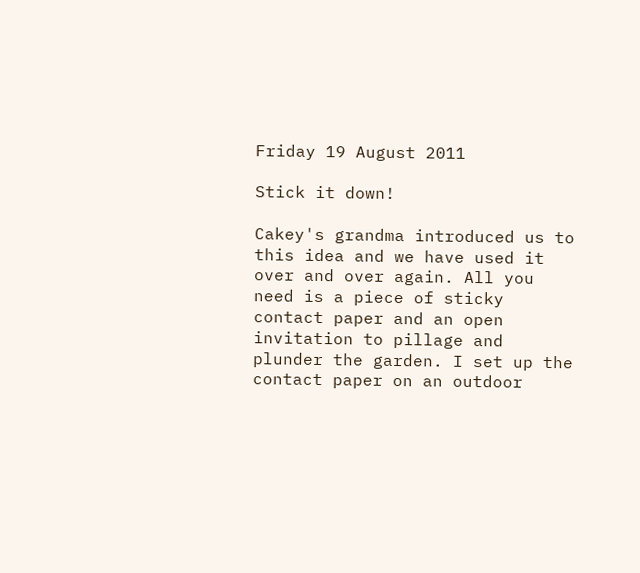Friday 19 August 2011

Stick it down!

Cakey's grandma introduced us to this idea and we have used it over and over again. All you need is a piece of sticky contact paper and an open invitation to pillage and plunder the garden. I set up the contact paper on an outdoor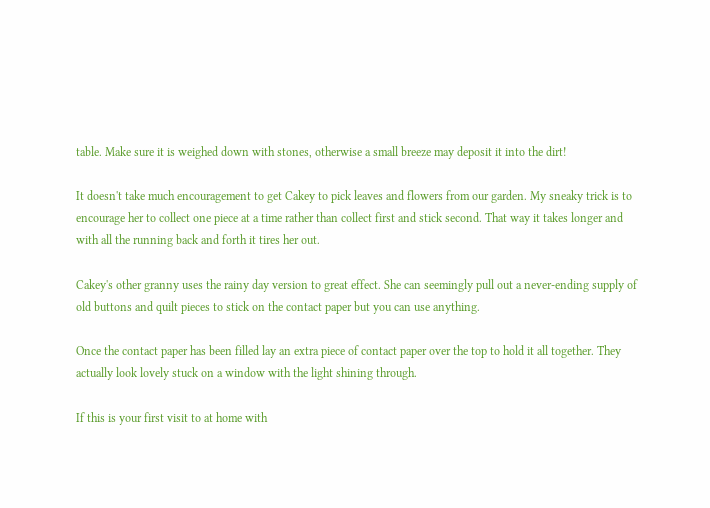table. Make sure it is weighed down with stones, otherwise a small breeze may deposit it into the dirt!

It doesn't take much encouragement to get Cakey to pick leaves and flowers from our garden. My sneaky trick is to encourage her to collect one piece at a time rather than collect first and stick second. That way it takes longer and with all the running back and forth it tires her out.

Cakey's other granny uses the rainy day version to great effect. She can seemingly pull out a never-ending supply of old buttons and quilt pieces to stick on the contact paper but you can use anything.

Once the contact paper has been filled lay an extra piece of contact paper over the top to hold it all together. They actually look lovely stuck on a window with the light shining through.

If this is your first visit to at home with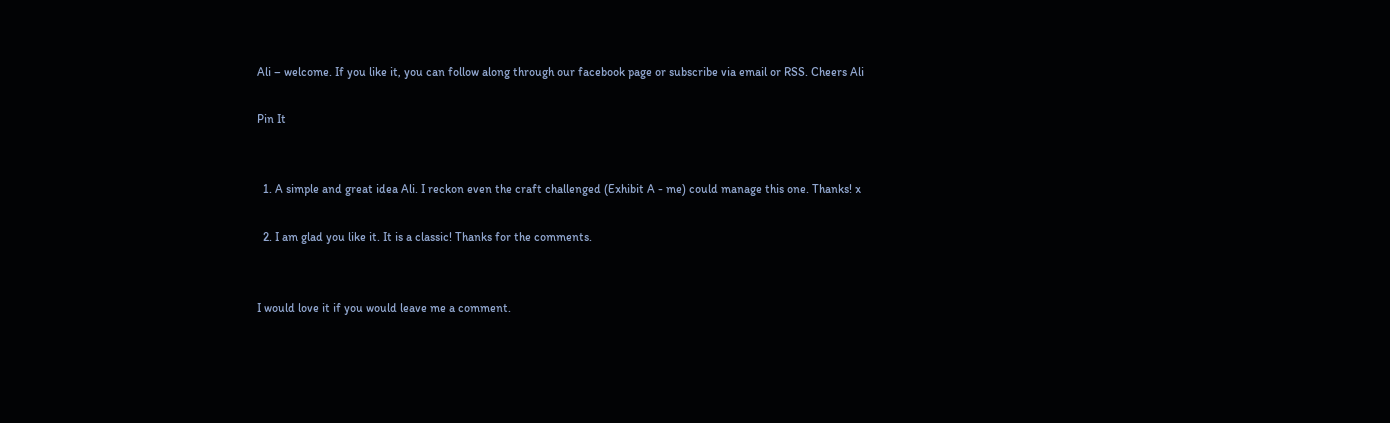Ali – welcome. If you like it, you can follow along through our facebook page or subscribe via email or RSS. Cheers Ali

Pin It


  1. A simple and great idea Ali. I reckon even the craft challenged (Exhibit A - me) could manage this one. Thanks! x

  2. I am glad you like it. It is a classic! Thanks for the comments.


I would love it if you would leave me a comment.